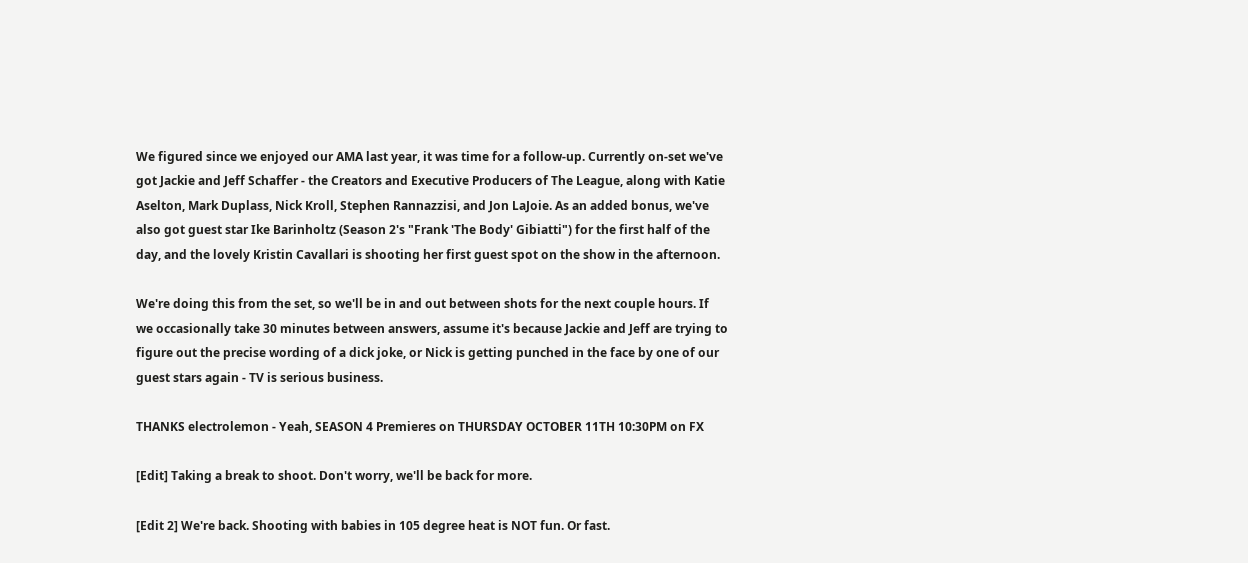We figured since we enjoyed our AMA last year, it was time for a follow-up. Currently on-set we've got Jackie and Jeff Schaffer - the Creators and Executive Producers of The League, along with Katie Aselton, Mark Duplass, Nick Kroll, Stephen Rannazzisi, and Jon LaJoie. As an added bonus, we've also got guest star Ike Barinholtz (Season 2's "Frank 'The Body' Gibiatti") for the first half of the day, and the lovely Kristin Cavallari is shooting her first guest spot on the show in the afternoon.

We're doing this from the set, so we'll be in and out between shots for the next couple hours. If we occasionally take 30 minutes between answers, assume it's because Jackie and Jeff are trying to figure out the precise wording of a dick joke, or Nick is getting punched in the face by one of our guest stars again - TV is serious business.

THANKS electrolemon - Yeah, SEASON 4 Premieres on THURSDAY OCTOBER 11TH 10:30PM on FX

[Edit] Taking a break to shoot. Don't worry, we'll be back for more.

[Edit 2] We're back. Shooting with babies in 105 degree heat is NOT fun. Or fast.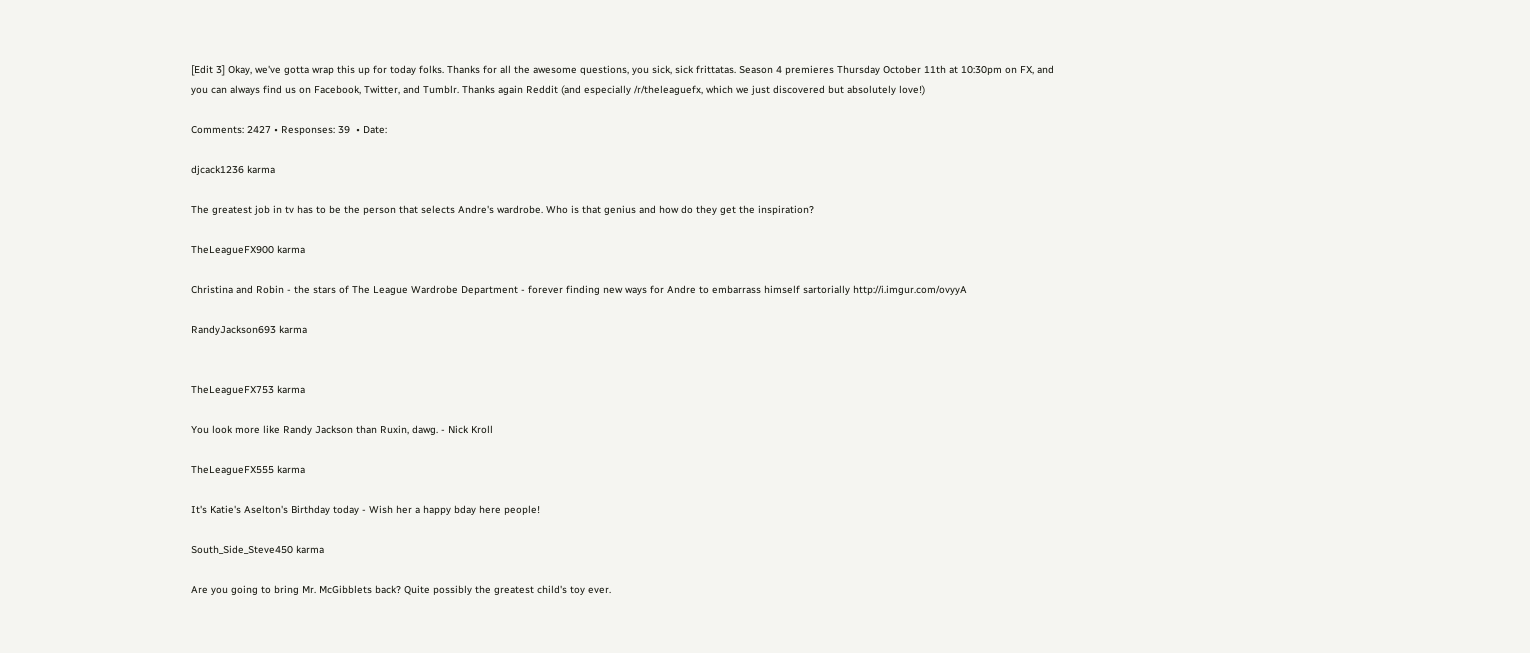[Edit 3] Okay, we've gotta wrap this up for today folks. Thanks for all the awesome questions, you sick, sick frittatas. Season 4 premieres Thursday October 11th at 10:30pm on FX, and you can always find us on Facebook, Twitter, and Tumblr. Thanks again Reddit (and especially /r/theleaguefx, which we just discovered but absolutely love!)

Comments: 2427 • Responses: 39  • Date:

djcack1236 karma

The greatest job in tv has to be the person that selects Andre's wardrobe. Who is that genius and how do they get the inspiration?

TheLeagueFX900 karma

Christina and Robin - the stars of The League Wardrobe Department - forever finding new ways for Andre to embarrass himself sartorially http://i.imgur.com/ovyyA

RandyJackson693 karma


TheLeagueFX753 karma

You look more like Randy Jackson than Ruxin, dawg. - Nick Kroll

TheLeagueFX555 karma

It's Katie's Aselton's Birthday today - Wish her a happy bday here people!

South_Side_Steve450 karma

Are you going to bring Mr. McGibblets back? Quite possibly the greatest child's toy ever.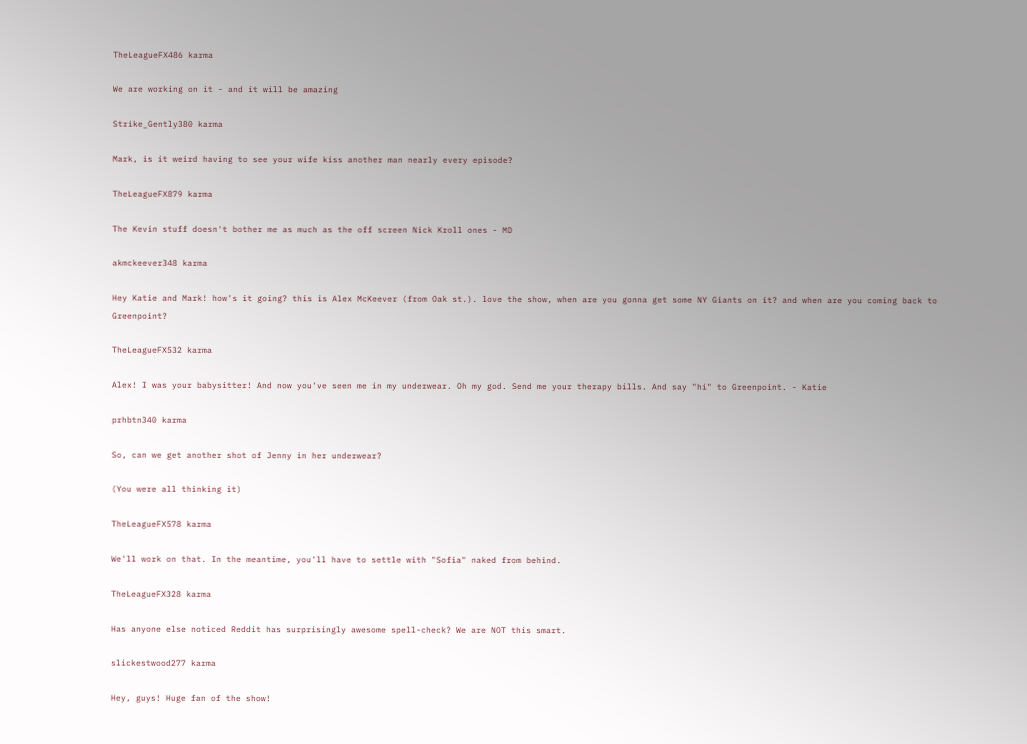TheLeagueFX486 karma

We are working on it - and it will be amazing

Strike_Gently380 karma

Mark, is it weird having to see your wife kiss another man nearly every episode?

TheLeagueFX879 karma

The Kevin stuff doesn't bother me as much as the off screen Nick Kroll ones - MD

akmckeever348 karma

Hey Katie and Mark! how's it going? this is Alex McKeever (from Oak st.). love the show, when are you gonna get some NY Giants on it? and when are you coming back to Greenpoint?

TheLeagueFX532 karma

Alex! I was your babysitter! And now you've seen me in my underwear. Oh my god. Send me your therapy bills. And say "hi" to Greenpoint. - Katie

prhbtn340 karma

So, can we get another shot of Jenny in her underwear?

(You were all thinking it)

TheLeagueFX578 karma

We'll work on that. In the meantime, you'll have to settle with "Sofia" naked from behind.

TheLeagueFX328 karma

Has anyone else noticed Reddit has surprisingly awesome spell-check? We are NOT this smart.

slickestwood277 karma

Hey, guys! Huge fan of the show!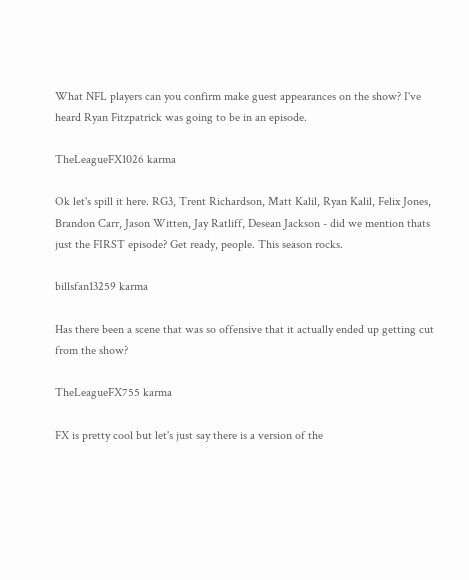What NFL players can you confirm make guest appearances on the show? I've heard Ryan Fitzpatrick was going to be in an episode.

TheLeagueFX1026 karma

Ok let's spill it here. RG3, Trent Richardson, Matt Kalil, Ryan Kalil, Felix Jones, Brandon Carr, Jason Witten, Jay Ratliff, Desean Jackson - did we mention thats just the FIRST episode? Get ready, people. This season rocks.

billsfan13259 karma

Has there been a scene that was so offensive that it actually ended up getting cut from the show?

TheLeagueFX755 karma

FX is pretty cool but let's just say there is a version of the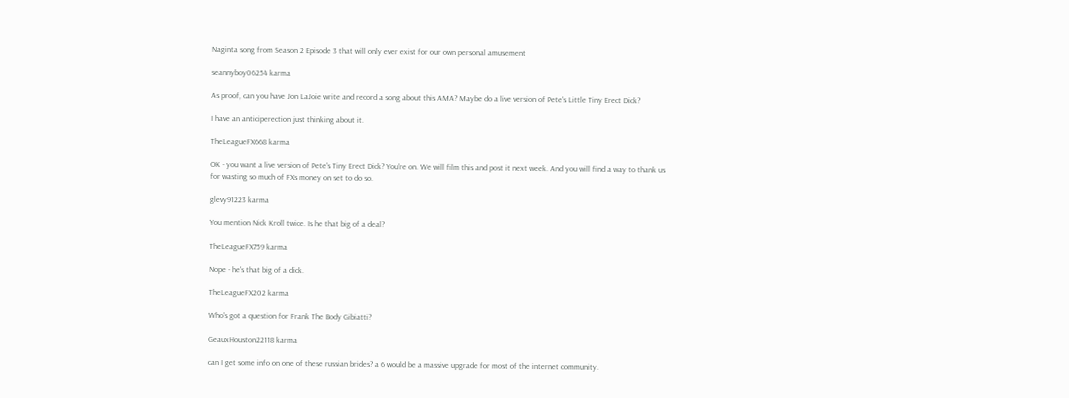Naginta song from Season 2 Episode 3 that will only ever exist for our own personal amusement

seannyboy06254 karma

As proof, can you have Jon LaJoie write and record a song about this AMA? Maybe do a live version of Pete's Little Tiny Erect Dick?

I have an anticiperection just thinking about it.

TheLeagueFX668 karma

OK - you want a live version of Pete's Tiny Erect Dick? You're on. We will film this and post it next week. And you will find a way to thank us for wasting so much of FXs money on set to do so.

glevy91223 karma

You mention Nick Kroll twice. Is he that big of a deal?

TheLeagueFX759 karma

Nope - he's that big of a dick.

TheLeagueFX202 karma

Who's got a question for Frank The Body Gibiatti?

GeauxHouston22118 karma

can I get some info on one of these russian brides? a 6 would be a massive upgrade for most of the internet community.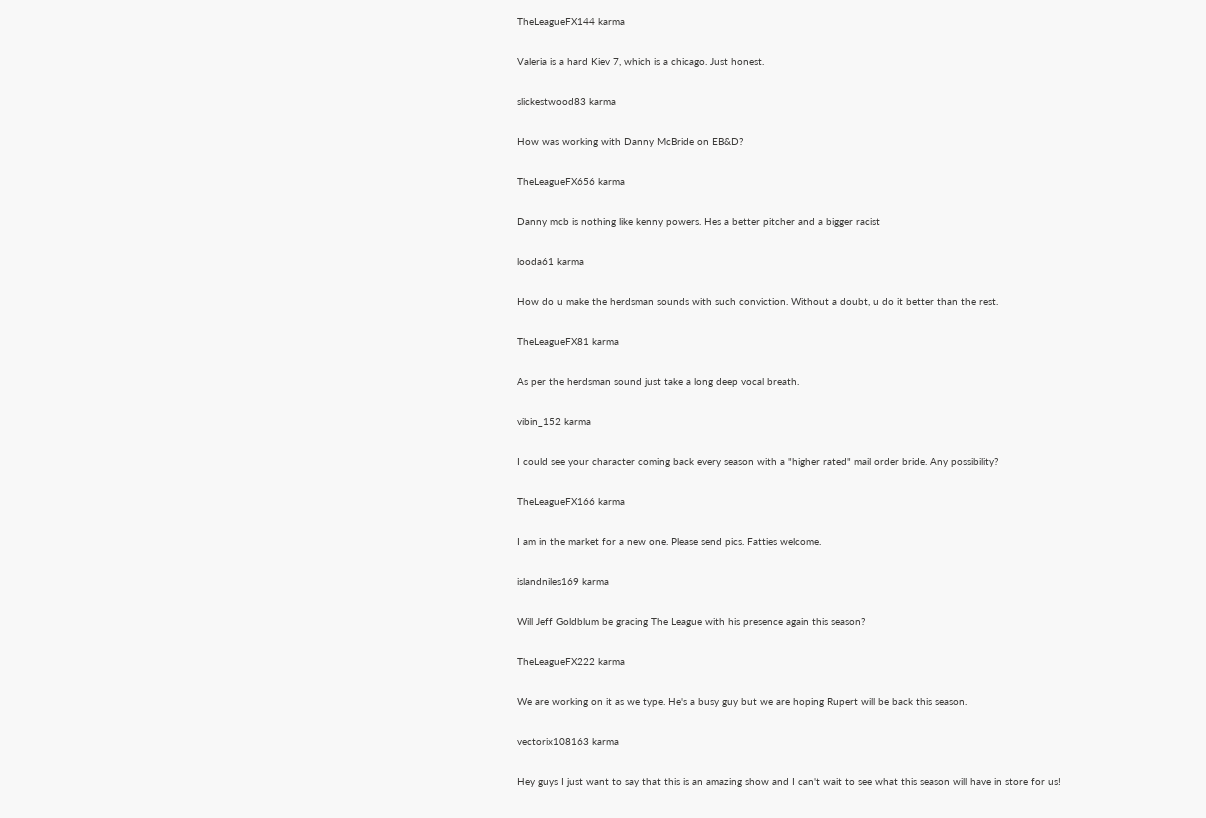TheLeagueFX144 karma

Valeria is a hard Kiev 7, which is a chicago. Just honest.

slickestwood83 karma

How was working with Danny McBride on EB&D?

TheLeagueFX656 karma

Danny mcb is nothing like kenny powers. Hes a better pitcher and a bigger racist

looda61 karma

How do u make the herdsman sounds with such conviction. Without a doubt, u do it better than the rest.

TheLeagueFX81 karma

As per the herdsman sound just take a long deep vocal breath.

vibin_152 karma

I could see your character coming back every season with a "higher rated" mail order bride. Any possibility?

TheLeagueFX166 karma

I am in the market for a new one. Please send pics. Fatties welcome.

islandniles169 karma

Will Jeff Goldblum be gracing The League with his presence again this season?

TheLeagueFX222 karma

We are working on it as we type. He's a busy guy but we are hoping Rupert will be back this season.

vectorix108163 karma

Hey guys I just want to say that this is an amazing show and I can't wait to see what this season will have in store for us!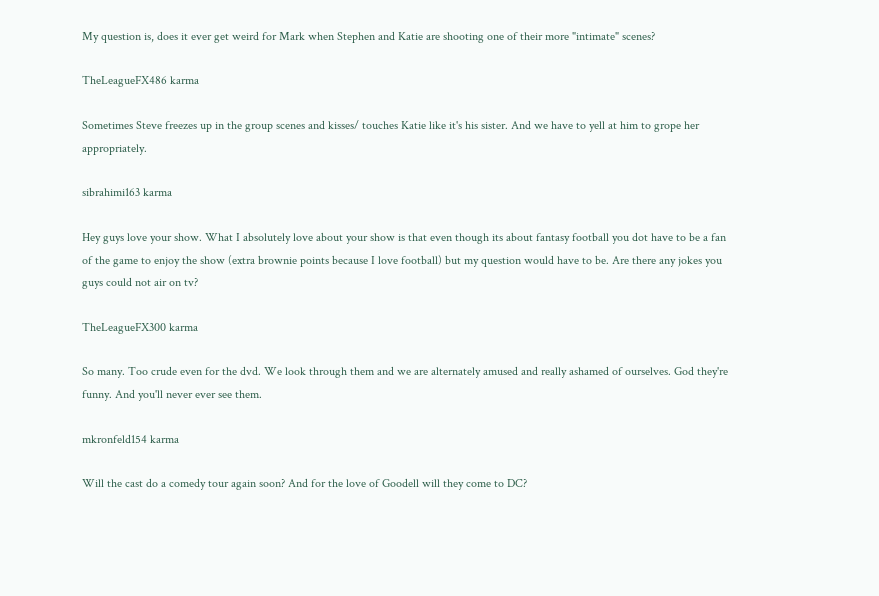My question is, does it ever get weird for Mark when Stephen and Katie are shooting one of their more "intimate" scenes?

TheLeagueFX486 karma

Sometimes Steve freezes up in the group scenes and kisses/ touches Katie like it's his sister. And we have to yell at him to grope her appropriately.

sibrahimi163 karma

Hey guys love your show. What I absolutely love about your show is that even though its about fantasy football you dot have to be a fan of the game to enjoy the show (extra brownie points because I love football) but my question would have to be. Are there any jokes you guys could not air on tv?

TheLeagueFX300 karma

So many. Too crude even for the dvd. We look through them and we are alternately amused and really ashamed of ourselves. God they're funny. And you'll never ever see them.

mkronfeld154 karma

Will the cast do a comedy tour again soon? And for the love of Goodell will they come to DC?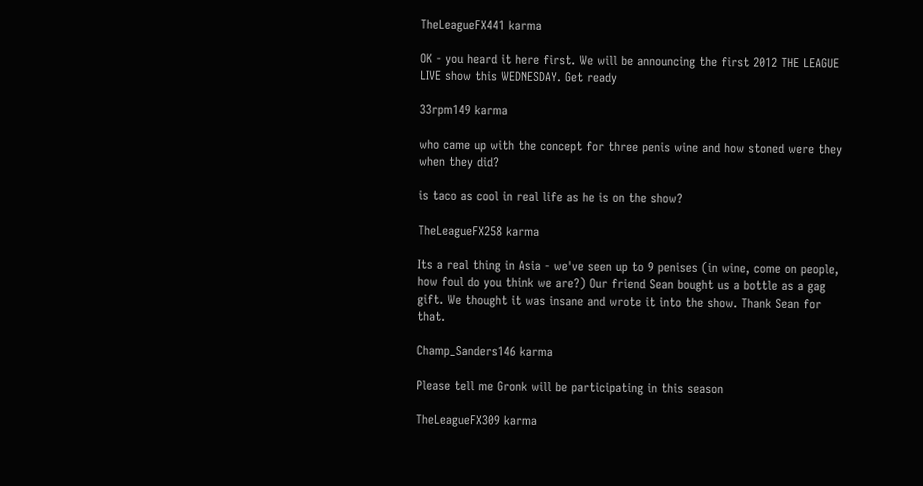TheLeagueFX441 karma

OK - you heard it here first. We will be announcing the first 2012 THE LEAGUE LIVE show this WEDNESDAY. Get ready

33rpm149 karma

who came up with the concept for three penis wine and how stoned were they when they did?

is taco as cool in real life as he is on the show?

TheLeagueFX258 karma

Its a real thing in Asia - we've seen up to 9 penises (in wine, come on people, how foul do you think we are?) Our friend Sean bought us a bottle as a gag gift. We thought it was insane and wrote it into the show. Thank Sean for that.

Champ_Sanders146 karma

Please tell me Gronk will be participating in this season

TheLeagueFX309 karma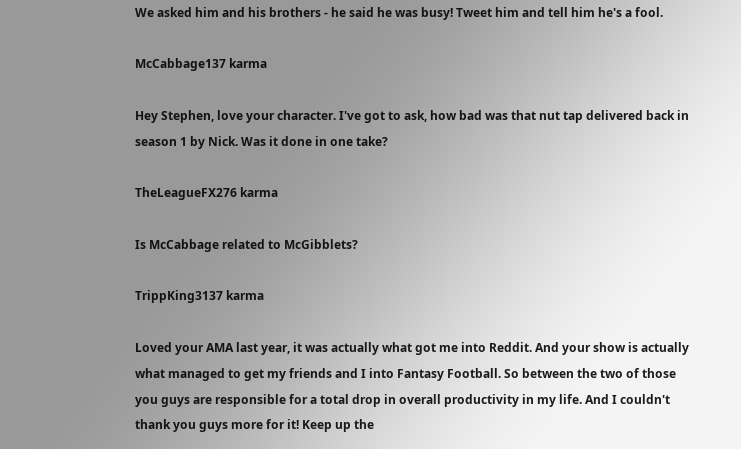We asked him and his brothers - he said he was busy! Tweet him and tell him he's a fool.

McCabbage137 karma

Hey Stephen, love your character. I've got to ask, how bad was that nut tap delivered back in season 1 by Nick. Was it done in one take?

TheLeagueFX276 karma

Is McCabbage related to McGibblets?

TrippKing3137 karma

Loved your AMA last year, it was actually what got me into Reddit. And your show is actually what managed to get my friends and I into Fantasy Football. So between the two of those you guys are responsible for a total drop in overall productivity in my life. And I couldn't thank you guys more for it! Keep up the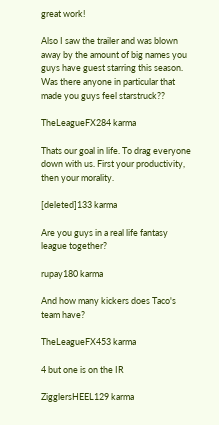great work!

Also I saw the trailer and was blown away by the amount of big names you guys have guest starring this season. Was there anyone in particular that made you guys feel starstruck??

TheLeagueFX284 karma

Thats our goal in life. To drag everyone down with us. First your productivity, then your morality.

[deleted]133 karma

Are you guys in a real life fantasy league together?

rupay180 karma

And how many kickers does Taco's team have?

TheLeagueFX453 karma

4 but one is on the IR

ZigglersHEEL129 karma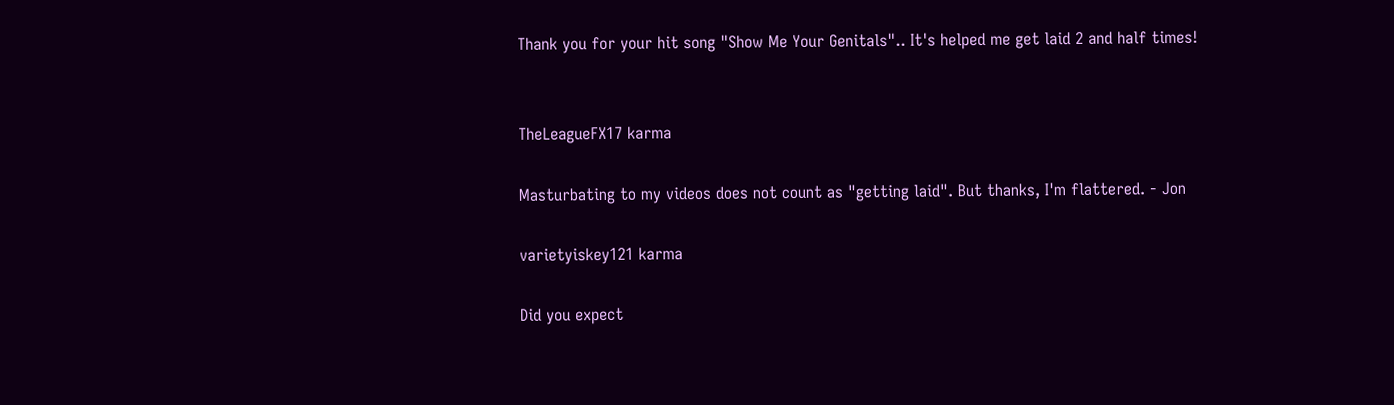Thank you for your hit song "Show Me Your Genitals".. It's helped me get laid 2 and half times!


TheLeagueFX17 karma

Masturbating to my videos does not count as "getting laid". But thanks, I'm flattered. - Jon

varietyiskey121 karma

Did you expect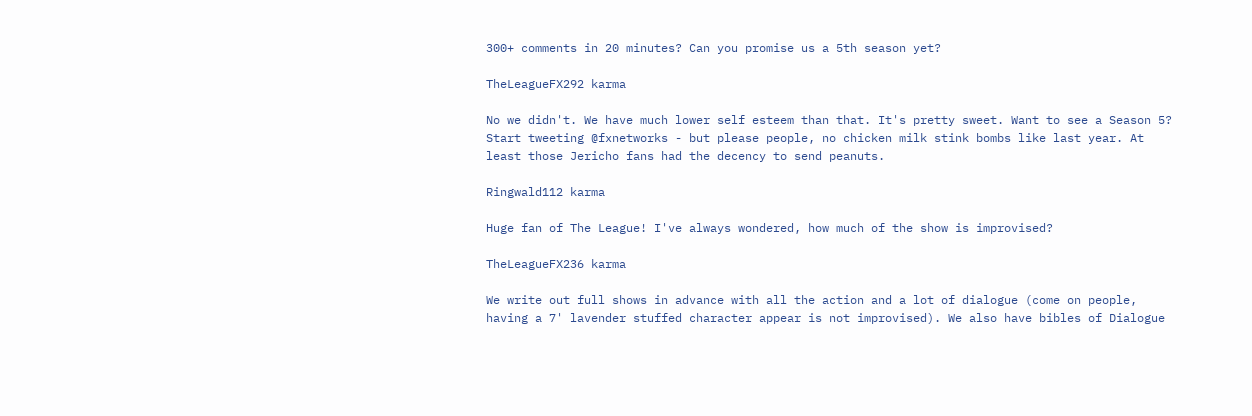300+ comments in 20 minutes? Can you promise us a 5th season yet?

TheLeagueFX292 karma

No we didn't. We have much lower self esteem than that. It's pretty sweet. Want to see a Season 5? Start tweeting @fxnetworks - but please people, no chicken milk stink bombs like last year. At least those Jericho fans had the decency to send peanuts.

Ringwald112 karma

Huge fan of The League! I've always wondered, how much of the show is improvised?

TheLeagueFX236 karma

We write out full shows in advance with all the action and a lot of dialogue (come on people, having a 7' lavender stuffed character appear is not improvised). We also have bibles of Dialogue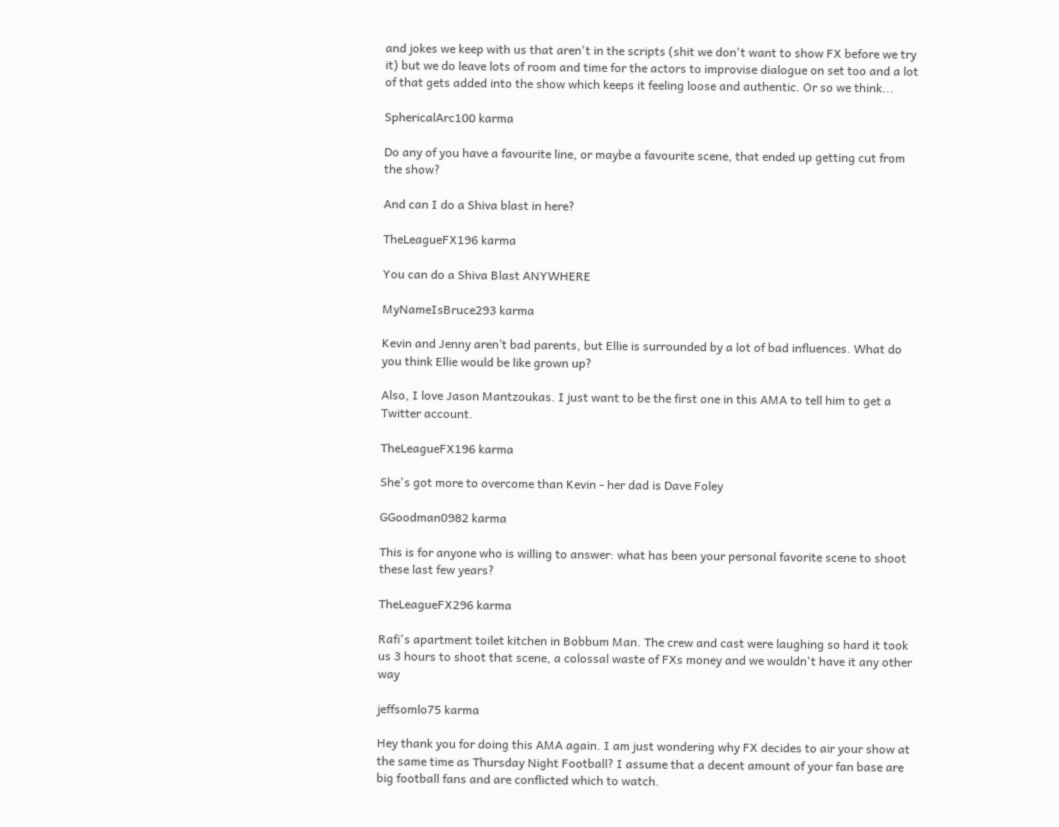and jokes we keep with us that aren't in the scripts (shit we don't want to show FX before we try it) but we do leave lots of room and time for the actors to improvise dialogue on set too and a lot of that gets added into the show which keeps it feeling loose and authentic. Or so we think...

SphericalArc100 karma

Do any of you have a favourite line, or maybe a favourite scene, that ended up getting cut from the show?

And can I do a Shiva blast in here?

TheLeagueFX196 karma

You can do a Shiva Blast ANYWHERE

MyNameIsBruce293 karma

Kevin and Jenny aren’t bad parents, but Ellie is surrounded by a lot of bad influences. What do you think Ellie would be like grown up?

Also, I love Jason Mantzoukas. I just want to be the first one in this AMA to tell him to get a Twitter account.

TheLeagueFX196 karma

She's got more to overcome than Kevin - her dad is Dave Foley

GGoodman0982 karma

This is for anyone who is willing to answer: what has been your personal favorite scene to shoot these last few years?

TheLeagueFX296 karma

Rafi's apartment toilet kitchen in Bobbum Man. The crew and cast were laughing so hard it took us 3 hours to shoot that scene, a colossal waste of FXs money and we wouldn't have it any other way

jeffsomlo75 karma

Hey thank you for doing this AMA again. I am just wondering why FX decides to air your show at the same time as Thursday Night Football? I assume that a decent amount of your fan base are big football fans and are conflicted which to watch.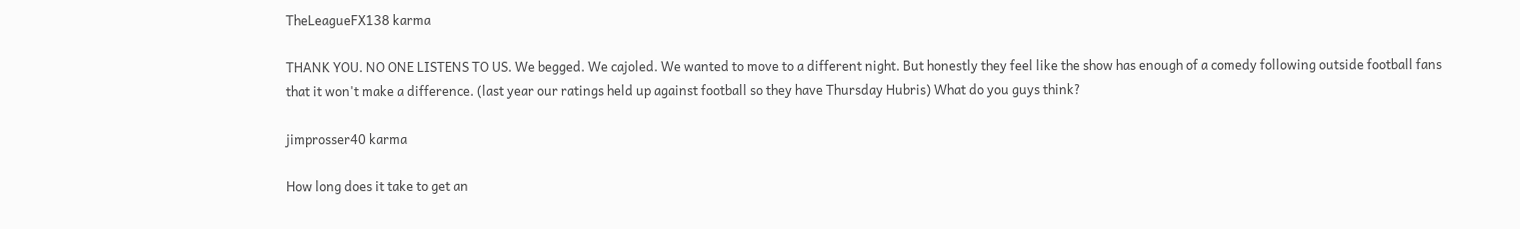TheLeagueFX138 karma

THANK YOU. NO ONE LISTENS TO US. We begged. We cajoled. We wanted to move to a different night. But honestly they feel like the show has enough of a comedy following outside football fans that it won't make a difference. (last year our ratings held up against football so they have Thursday Hubris) What do you guys think?

jimprosser40 karma

How long does it take to get an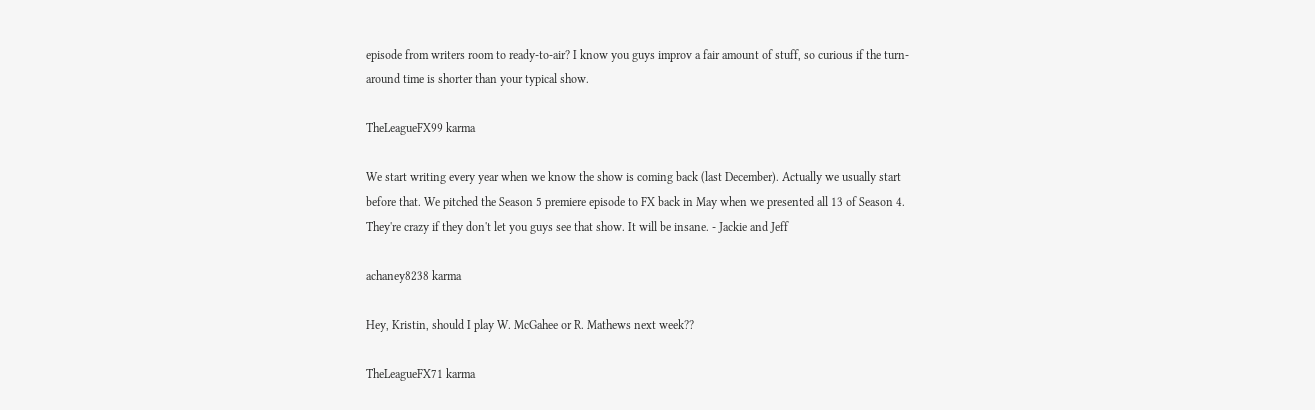episode from writers room to ready-to-air? I know you guys improv a fair amount of stuff, so curious if the turn-around time is shorter than your typical show.

TheLeagueFX99 karma

We start writing every year when we know the show is coming back (last December). Actually we usually start before that. We pitched the Season 5 premiere episode to FX back in May when we presented all 13 of Season 4. They're crazy if they don't let you guys see that show. It will be insane. - Jackie and Jeff

achaney8238 karma

Hey, Kristin, should I play W. McGahee or R. Mathews next week??

TheLeagueFX71 karma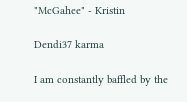"McGahee" - Kristin

Dendi37 karma

I am constantly baffled by the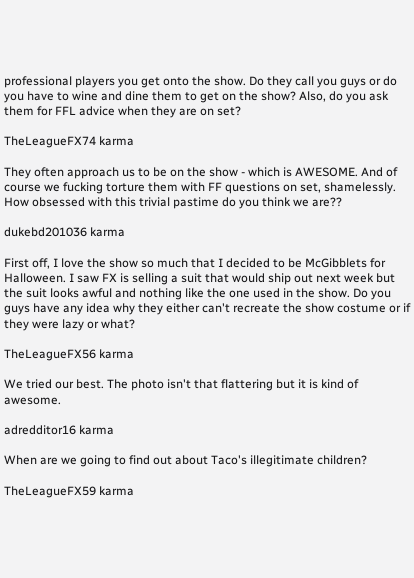professional players you get onto the show. Do they call you guys or do you have to wine and dine them to get on the show? Also, do you ask them for FFL advice when they are on set?

TheLeagueFX74 karma

They often approach us to be on the show - which is AWESOME. And of course we fucking torture them with FF questions on set, shamelessly. How obsessed with this trivial pastime do you think we are??

dukebd201036 karma

First off, I love the show so much that I decided to be McGibblets for Halloween. I saw FX is selling a suit that would ship out next week but the suit looks awful and nothing like the one used in the show. Do you guys have any idea why they either can't recreate the show costume or if they were lazy or what?

TheLeagueFX56 karma

We tried our best. The photo isn't that flattering but it is kind of awesome.

adredditor16 karma

When are we going to find out about Taco's illegitimate children?

TheLeagueFX59 karma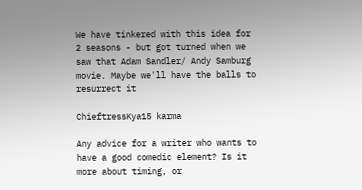We have tinkered with this idea for 2 seasons - but got turned when we saw that Adam Sandler/ Andy Samburg movie. Maybe we'll have the balls to resurrect it

ChieftressKya15 karma

Any advice for a writer who wants to have a good comedic element? Is it more about timing, or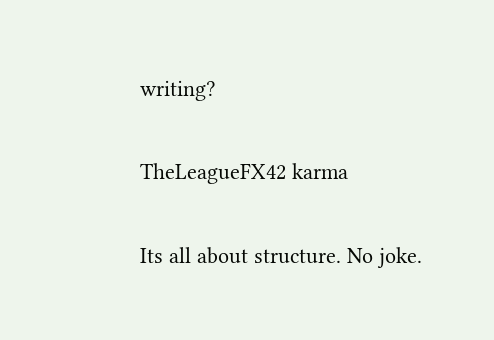writing?

TheLeagueFX42 karma

Its all about structure. No joke.